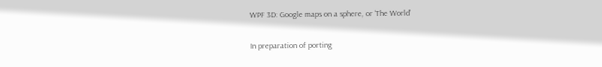WPF 3D: Google maps on a sphere, or ‘The World’

In preparation of porting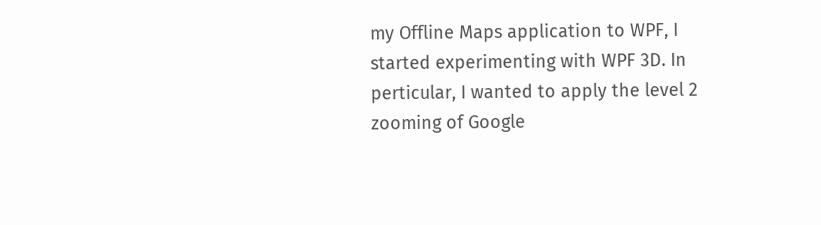my Offline Maps application to WPF, I started experimenting with WPF 3D. In perticular, I wanted to apply the level 2 zooming of Google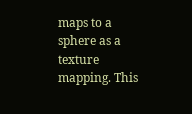maps to a sphere as a texture mapping. This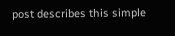post describes this simple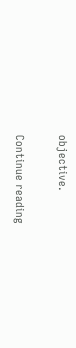objective.

Continue reading